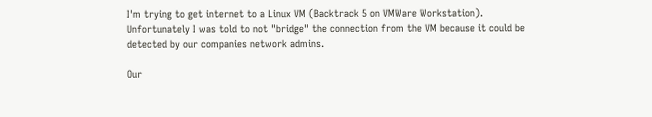I'm trying to get internet to a Linux VM (Backtrack 5 on VMWare Workstation). Unfortunately I was told to not "bridge" the connection from the VM because it could be detected by our companies network admins.

Our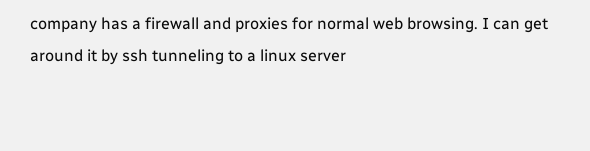company has a firewall and proxies for normal web browsing. I can get around it by ssh tunneling to a linux server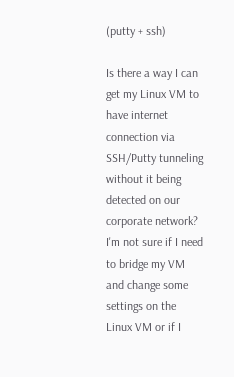(putty + ssh)

Is there a way I can get my Linux VM to have internet connection via SSH/Putty tunneling without it being detected on our corporate network? I'm not sure if I need to bridge my VM and change some settings on the Linux VM or if I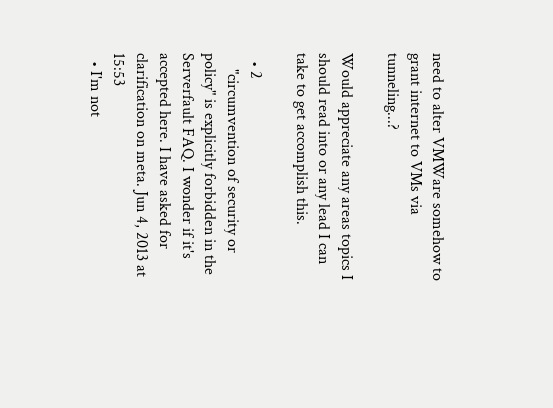need to alter VMWare somehow to grant internet to VMs via tunneling...?

Would appreciate any areas topics I should read into or any lead I can take to get accomplish this.

  • 2
    "circumvention of security or policy" is explicitly forbidden in the Serverfault FAQ. I wonder if it's accepted here. I have asked for clarification on meta. Jun 4, 2013 at 15:53
  • I'm not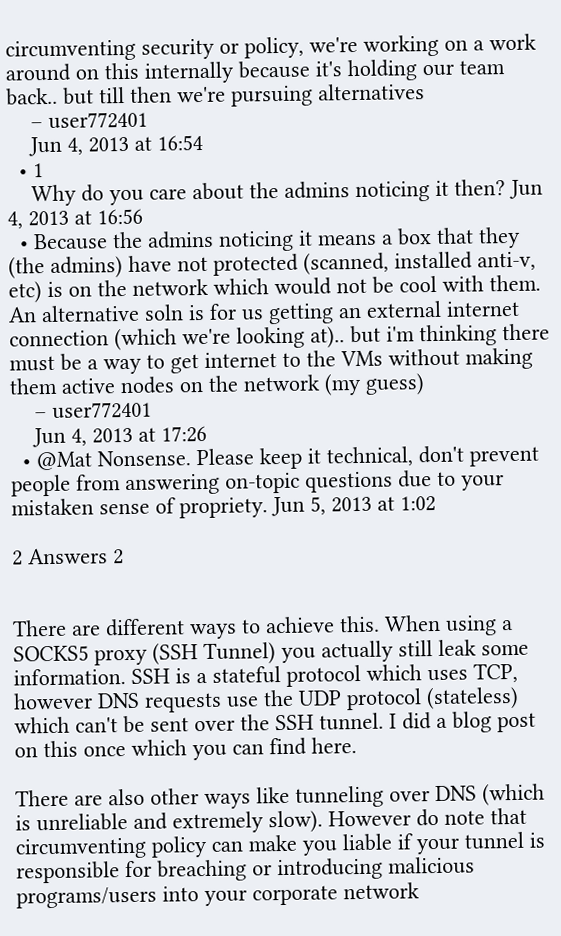circumventing security or policy, we're working on a work around on this internally because it's holding our team back.. but till then we're pursuing alternatives
    – user772401
    Jun 4, 2013 at 16:54
  • 1
    Why do you care about the admins noticing it then? Jun 4, 2013 at 16:56
  • Because the admins noticing it means a box that they (the admins) have not protected (scanned, installed anti-v, etc) is on the network which would not be cool with them. An alternative soln is for us getting an external internet connection (which we're looking at).. but i'm thinking there must be a way to get internet to the VMs without making them active nodes on the network (my guess)
    – user772401
    Jun 4, 2013 at 17:26
  • @Mat Nonsense. Please keep it technical, don't prevent people from answering on-topic questions due to your mistaken sense of propriety. Jun 5, 2013 at 1:02

2 Answers 2


There are different ways to achieve this. When using a SOCKS5 proxy (SSH Tunnel) you actually still leak some information. SSH is a stateful protocol which uses TCP, however DNS requests use the UDP protocol (stateless) which can't be sent over the SSH tunnel. I did a blog post on this once which you can find here.

There are also other ways like tunneling over DNS (which is unreliable and extremely slow). However do note that circumventing policy can make you liable if your tunnel is responsible for breaching or introducing malicious programs/users into your corporate network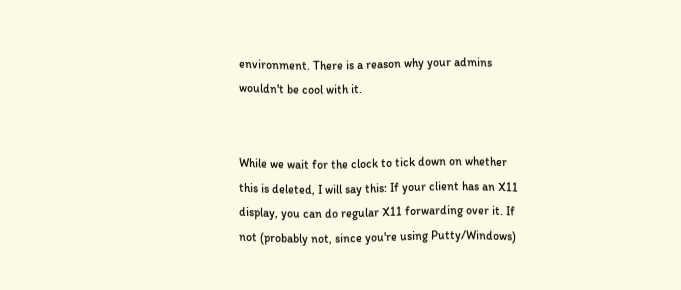environment. There is a reason why your admins wouldn't be cool with it.


While we wait for the clock to tick down on whether this is deleted, I will say this: If your client has an X11 display, you can do regular X11 forwarding over it. If not (probably not, since you're using Putty/Windows)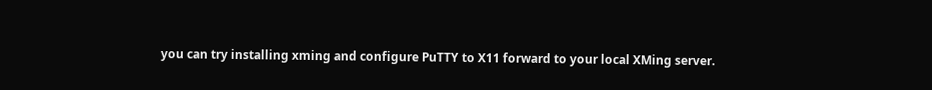you can try installing xming and configure PuTTY to X11 forward to your local XMing server.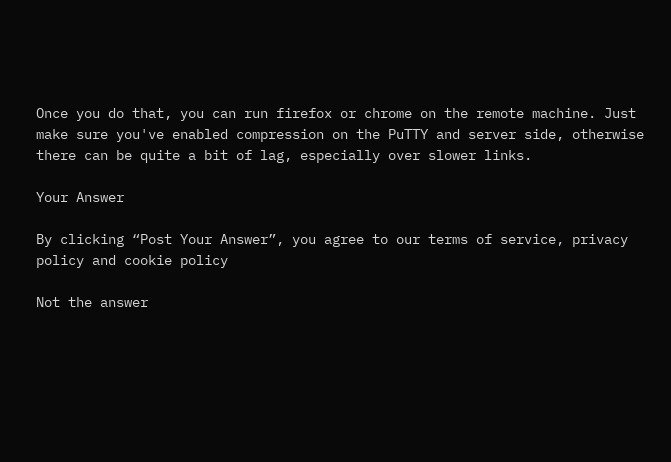Once you do that, you can run firefox or chrome on the remote machine. Just make sure you've enabled compression on the PuTTY and server side, otherwise there can be quite a bit of lag, especially over slower links.

Your Answer

By clicking “Post Your Answer”, you agree to our terms of service, privacy policy and cookie policy

Not the answer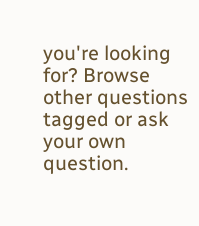you're looking for? Browse other questions tagged or ask your own question.